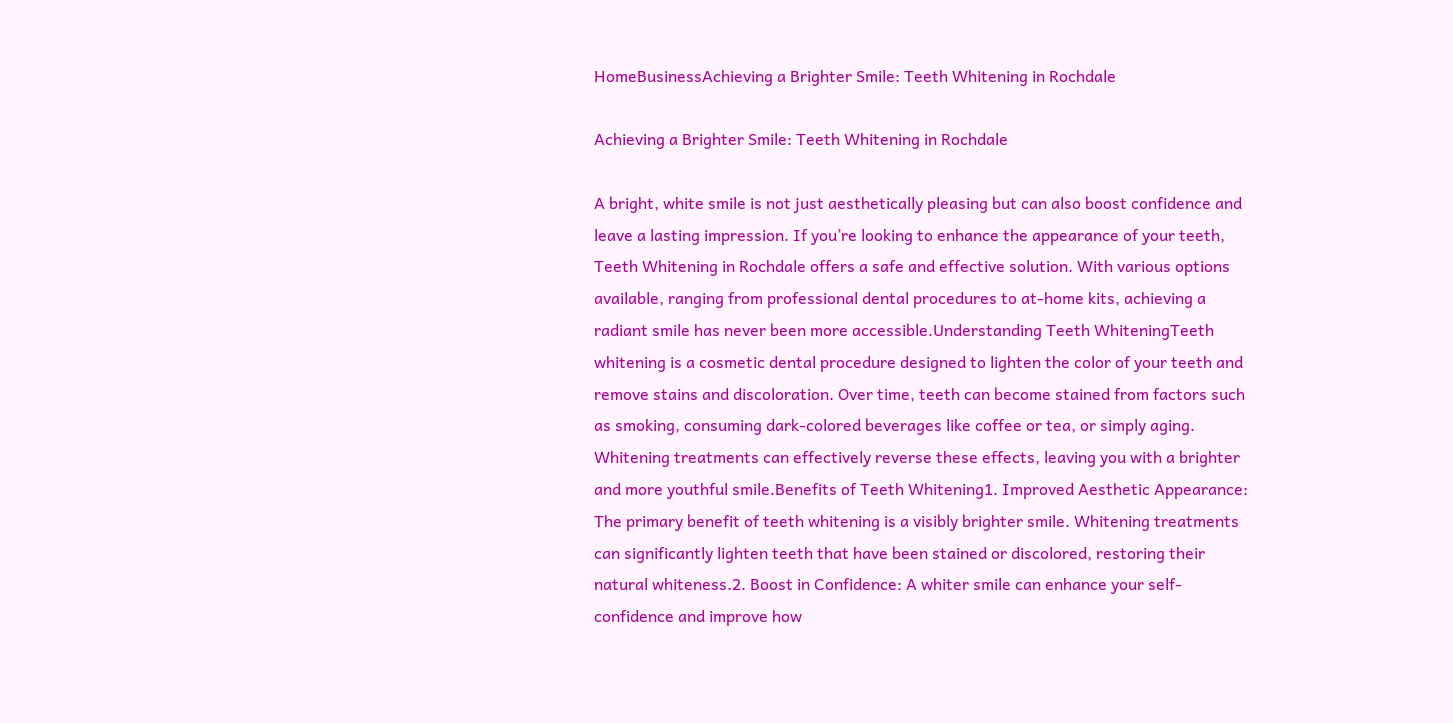HomeBusinessAchieving a Brighter Smile: Teeth Whitening in Rochdale

Achieving a Brighter Smile: Teeth Whitening in Rochdale

A bright, white smile is not just aesthetically pleasing but can also boost confidence and leave a lasting impression. If you’re looking to enhance the appearance of your teeth, Teeth Whitening in Rochdale offers a safe and effective solution. With various options available, ranging from professional dental procedures to at-home kits, achieving a radiant smile has never been more accessible.Understanding Teeth WhiteningTeeth whitening is a cosmetic dental procedure designed to lighten the color of your teeth and remove stains and discoloration. Over time, teeth can become stained from factors such as smoking, consuming dark-colored beverages like coffee or tea, or simply aging. Whitening treatments can effectively reverse these effects, leaving you with a brighter and more youthful smile.Benefits of Teeth Whitening1. Improved Aesthetic Appearance: The primary benefit of teeth whitening is a visibly brighter smile. Whitening treatments can significantly lighten teeth that have been stained or discolored, restoring their natural whiteness.2. Boost in Confidence: A whiter smile can enhance your self-confidence and improve how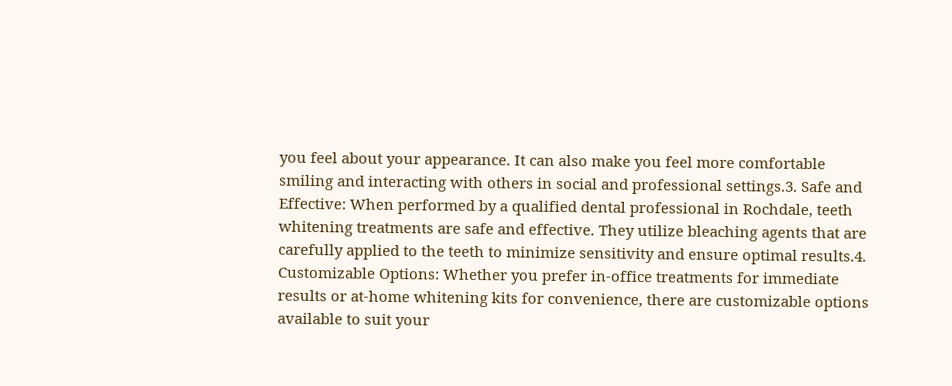you feel about your appearance. It can also make you feel more comfortable smiling and interacting with others in social and professional settings.3. Safe and Effective: When performed by a qualified dental professional in Rochdale, teeth whitening treatments are safe and effective. They utilize bleaching agents that are carefully applied to the teeth to minimize sensitivity and ensure optimal results.4. Customizable Options: Whether you prefer in-office treatments for immediate results or at-home whitening kits for convenience, there are customizable options available to suit your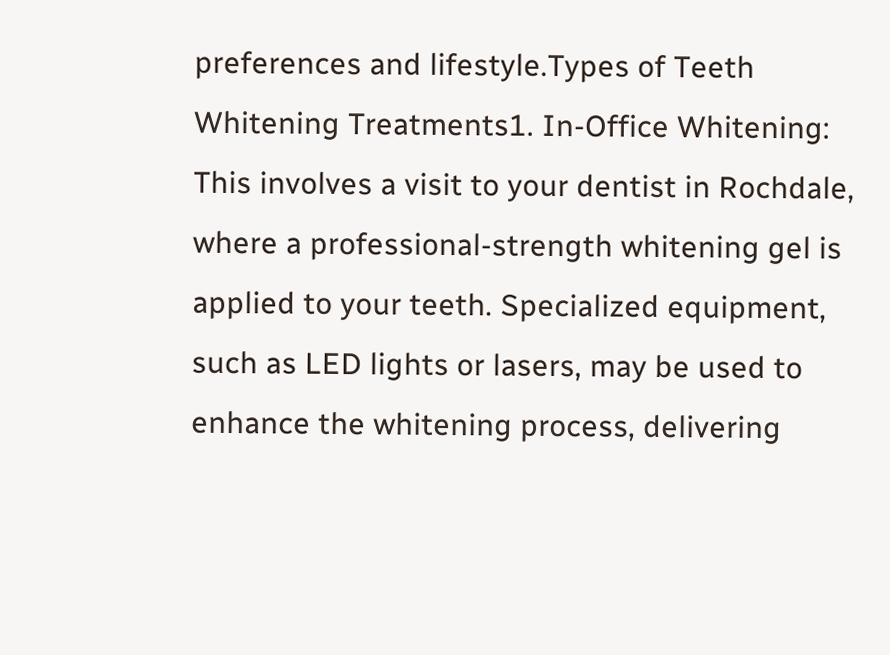preferences and lifestyle.Types of Teeth Whitening Treatments1. In-Office Whitening: This involves a visit to your dentist in Rochdale, where a professional-strength whitening gel is applied to your teeth. Specialized equipment, such as LED lights or lasers, may be used to enhance the whitening process, delivering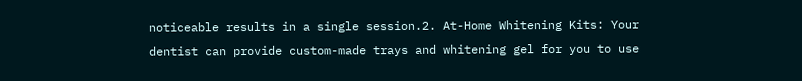noticeable results in a single session.2. At-Home Whitening Kits: Your dentist can provide custom-made trays and whitening gel for you to use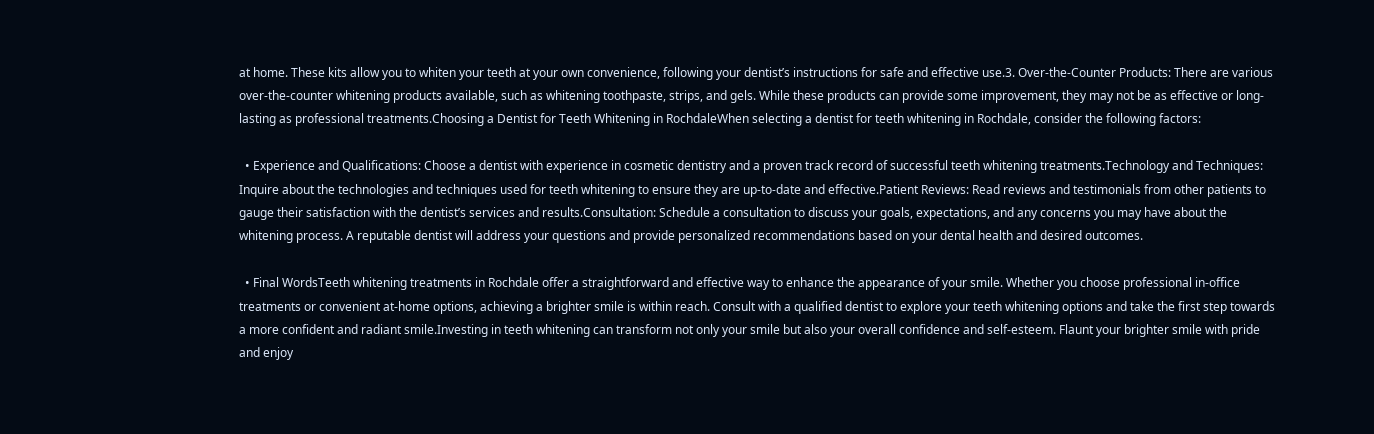at home. These kits allow you to whiten your teeth at your own convenience, following your dentist’s instructions for safe and effective use.3. Over-the-Counter Products: There are various over-the-counter whitening products available, such as whitening toothpaste, strips, and gels. While these products can provide some improvement, they may not be as effective or long-lasting as professional treatments.Choosing a Dentist for Teeth Whitening in RochdaleWhen selecting a dentist for teeth whitening in Rochdale, consider the following factors:

  • Experience and Qualifications: Choose a dentist with experience in cosmetic dentistry and a proven track record of successful teeth whitening treatments.Technology and Techniques: Inquire about the technologies and techniques used for teeth whitening to ensure they are up-to-date and effective.Patient Reviews: Read reviews and testimonials from other patients to gauge their satisfaction with the dentist’s services and results.Consultation: Schedule a consultation to discuss your goals, expectations, and any concerns you may have about the whitening process. A reputable dentist will address your questions and provide personalized recommendations based on your dental health and desired outcomes.

  • Final WordsTeeth whitening treatments in Rochdale offer a straightforward and effective way to enhance the appearance of your smile. Whether you choose professional in-office treatments or convenient at-home options, achieving a brighter smile is within reach. Consult with a qualified dentist to explore your teeth whitening options and take the first step towards a more confident and radiant smile.Investing in teeth whitening can transform not only your smile but also your overall confidence and self-esteem. Flaunt your brighter smile with pride and enjoy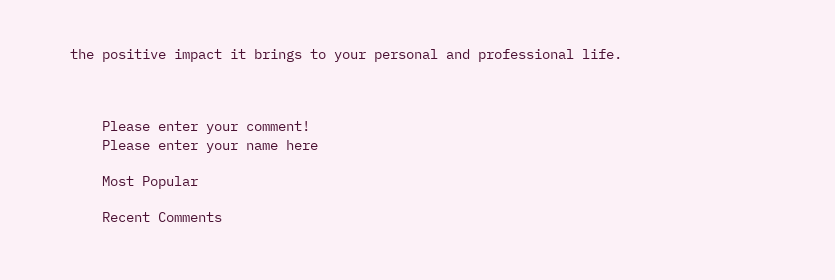the positive impact it brings to your personal and professional life.



    Please enter your comment!
    Please enter your name here

    Most Popular

    Recent Comments